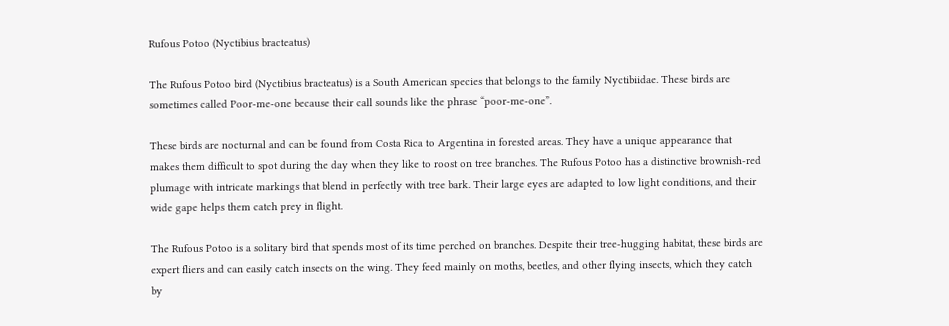Rufous Potoo (Nyctibius bracteatus)

The Rufous Potoo bird (Nyctibius bracteatus) is a South American species that belongs to the family Nyctibiidae. These birds are sometimes called Poor-me-one because their call sounds like the phrase “poor-me-one”.

These birds are nocturnal and can be found from Costa Rica to Argentina in forested areas. They have a unique appearance that makes them difficult to spot during the day when they like to roost on tree branches. The Rufous Potoo has a distinctive brownish-red plumage with intricate markings that blend in perfectly with tree bark. Their large eyes are adapted to low light conditions, and their wide gape helps them catch prey in flight.

The Rufous Potoo is a solitary bird that spends most of its time perched on branches. Despite their tree-hugging habitat, these birds are expert fliers and can easily catch insects on the wing. They feed mainly on moths, beetles, and other flying insects, which they catch by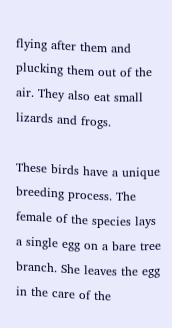flying after them and plucking them out of the air. They also eat small lizards and frogs.

These birds have a unique breeding process. The female of the species lays a single egg on a bare tree branch. She leaves the egg in the care of the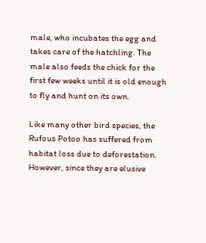male, who incubates the egg and takes care of the hatchling. The male also feeds the chick for the first few weeks until it is old enough to fly and hunt on its own.

Like many other bird species, the Rufous Potoo has suffered from habitat loss due to deforestation. However, since they are elusive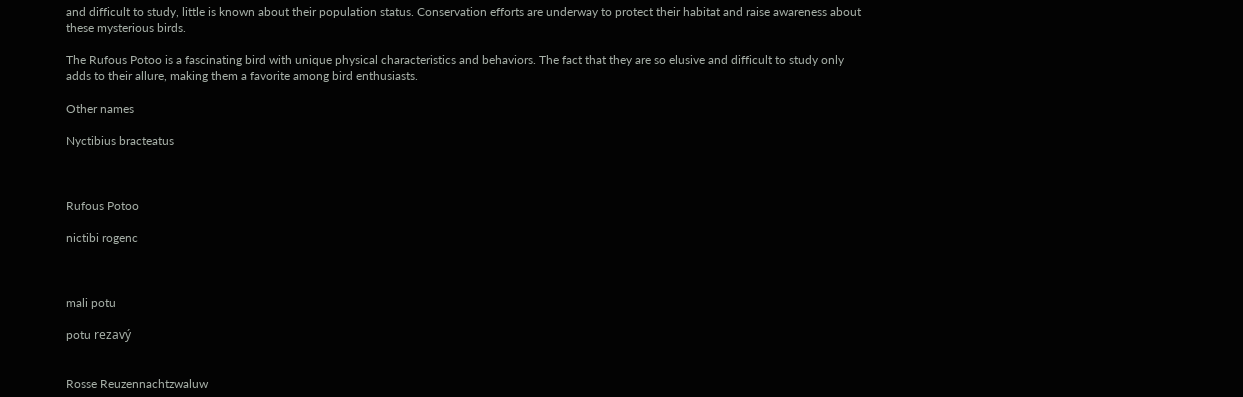and difficult to study, little is known about their population status. Conservation efforts are underway to protect their habitat and raise awareness about these mysterious birds.

The Rufous Potoo is a fascinating bird with unique physical characteristics and behaviors. The fact that they are so elusive and difficult to study only adds to their allure, making them a favorite among bird enthusiasts.

Other names

Nyctibius bracteatus



Rufous Potoo

nictibi rogenc



mali potu

potu rezavý


Rosse Reuzennachtzwaluw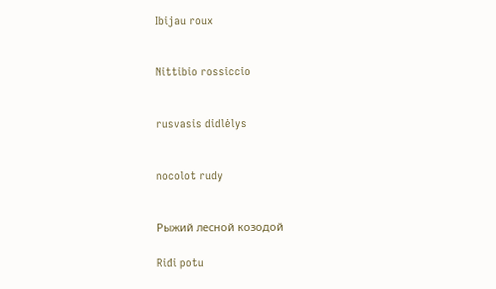Ibijau roux


Nittibio rossiccio


rusvasis didlėlys


nocolot rudy


Рыжий лесной козодой

Riđi potu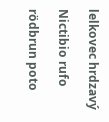lelkovec hrdzavý

Nictibio rufo

rödbrun poto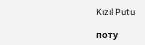Kızıl Putu

поту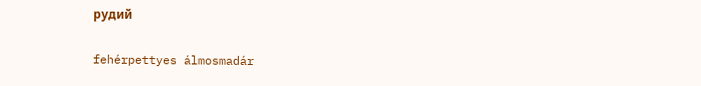рудий


fehérpettyes álmosmadár